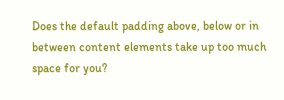Does the default padding above, below or in between content elements take up too much space for you?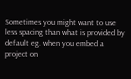Sometimes you might want to use less spacing than what is provided by default eg. when you embed a project on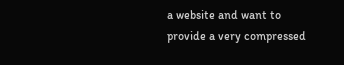a website and want to provide a very compressed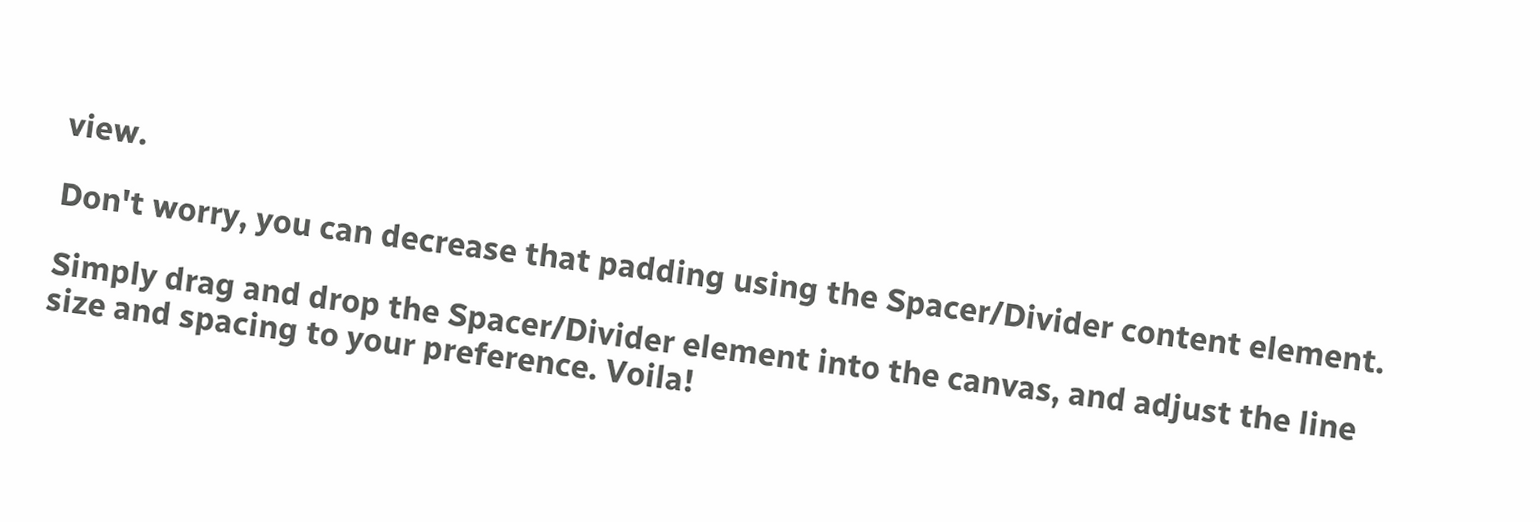view.

Don't worry, you can decrease that padding using the Spacer/Divider content element.

Simply drag and drop the Spacer/Divider element into the canvas, and adjust the line size and spacing to your preference. Voila!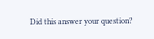Did this answer your question?